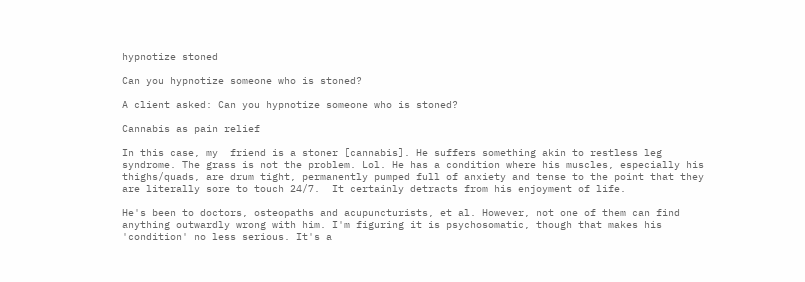hypnotize stoned

Can you hypnotize someone who is stoned?

A client asked: Can you hypnotize someone who is stoned?

Cannabis as pain relief

In this case, my  friend is a stoner [cannabis]. He suffers something akin to restless leg syndrome. The grass is not the problem. Lol. He has a condition where his muscles, especially his thighs/quads, are drum tight, permanently pumped full of anxiety and tense to the point that they are literally sore to touch 24/7.  It certainly detracts from his enjoyment of life.

He's been to doctors, osteopaths and acupuncturists, et al. However, not one of them can find anything outwardly wrong with him. I'm figuring it is psychosomatic, though that makes his 'condition' no less serious. It's a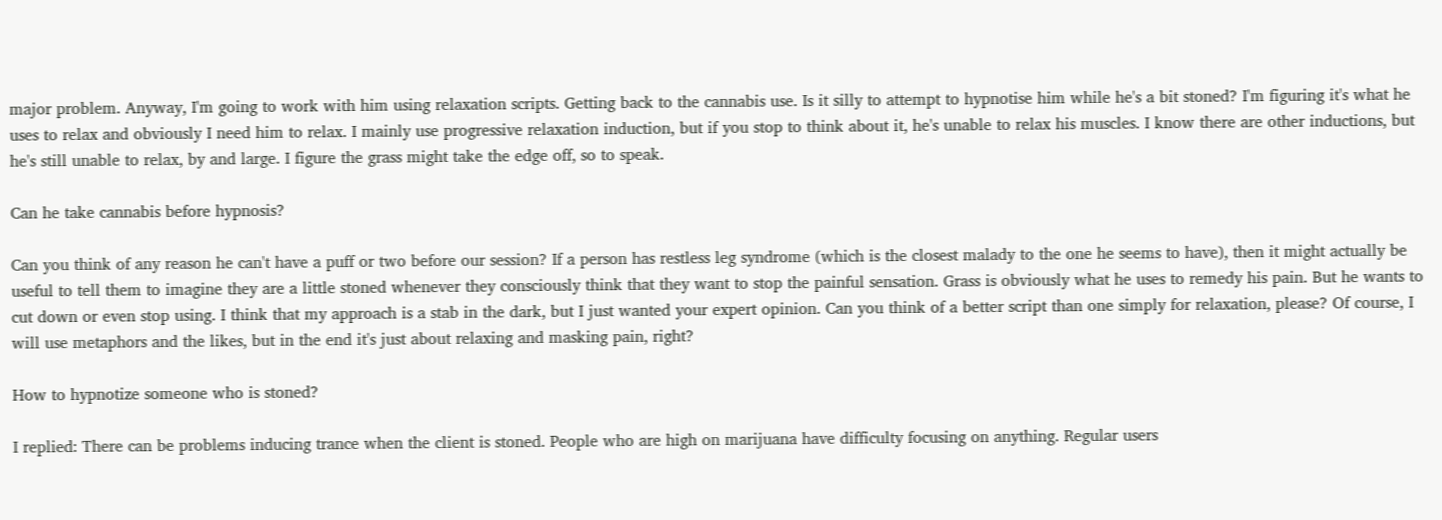major problem. Anyway, I'm going to work with him using relaxation scripts. Getting back to the cannabis use. Is it silly to attempt to hypnotise him while he's a bit stoned? I'm figuring it's what he uses to relax and obviously I need him to relax. I mainly use progressive relaxation induction, but if you stop to think about it, he's unable to relax his muscles. I know there are other inductions, but he's still unable to relax, by and large. I figure the grass might take the edge off, so to speak.

Can he take cannabis before hypnosis?

Can you think of any reason he can't have a puff or two before our session? If a person has restless leg syndrome (which is the closest malady to the one he seems to have), then it might actually be useful to tell them to imagine they are a little stoned whenever they consciously think that they want to stop the painful sensation. Grass is obviously what he uses to remedy his pain. But he wants to cut down or even stop using. I think that my approach is a stab in the dark, but I just wanted your expert opinion. Can you think of a better script than one simply for relaxation, please? Of course, I will use metaphors and the likes, but in the end it's just about relaxing and masking pain, right?

How to hypnotize someone who is stoned?

I replied: There can be problems inducing trance when the client is stoned. People who are high on marijuana have difficulty focusing on anything. Regular users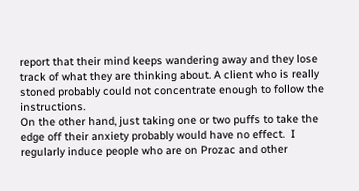report that their mind keeps wandering away and they lose track of what they are thinking about. A client who is really stoned probably could not concentrate enough to follow the instructions.
On the other hand, just taking one or two puffs to take the edge off their anxiety probably would have no effect.  I regularly induce people who are on Prozac and other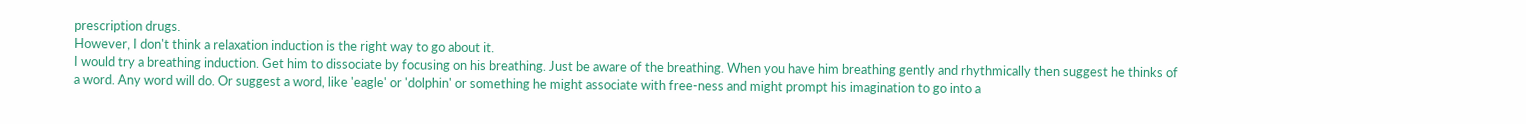prescription drugs.
However, I don't think a relaxation induction is the right way to go about it.
I would try a breathing induction. Get him to dissociate by focusing on his breathing. Just be aware of the breathing. When you have him breathing gently and rhythmically then suggest he thinks of a word. Any word will do. Or suggest a word, like 'eagle' or 'dolphin' or something he might associate with free-ness and might prompt his imagination to go into a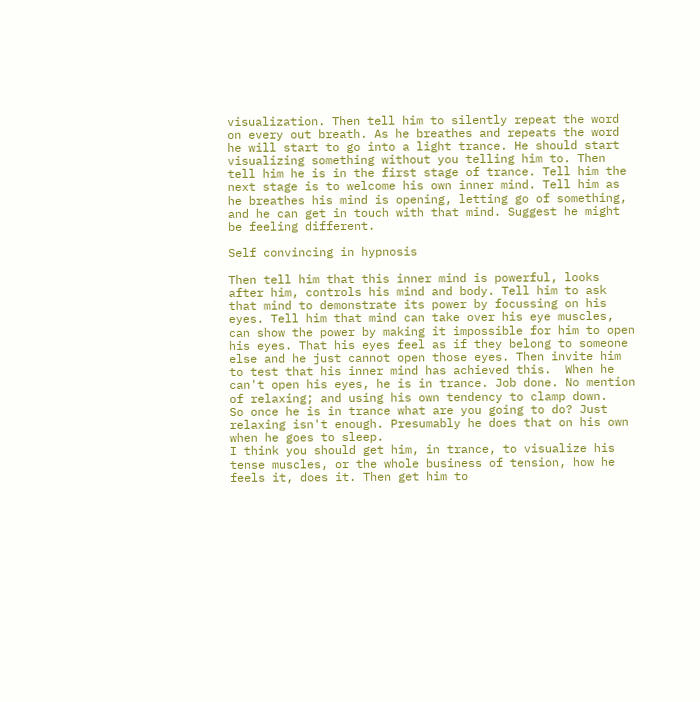visualization. Then tell him to silently repeat the word on every out breath. As he breathes and repeats the word he will start to go into a light trance. He should start visualizing something without you telling him to. Then tell him he is in the first stage of trance. Tell him the next stage is to welcome his own inner mind. Tell him as he breathes his mind is opening, letting go of something, and he can get in touch with that mind. Suggest he might be feeling different.

Self convincing in hypnosis

Then tell him that this inner mind is powerful, looks after him, controls his mind and body. Tell him to ask that mind to demonstrate its power by focussing on his eyes. Tell him that mind can take over his eye muscles, can show the power by making it impossible for him to open his eyes. That his eyes feel as if they belong to someone else and he just cannot open those eyes. Then invite him to test that his inner mind has achieved this.  When he can't open his eyes, he is in trance. Job done. No mention of relaxing; and using his own tendency to clamp down.
So once he is in trance what are you going to do? Just relaxing isn't enough. Presumably he does that on his own when he goes to sleep.
I think you should get him, in trance, to visualize his tense muscles, or the whole business of tension, how he feels it, does it. Then get him to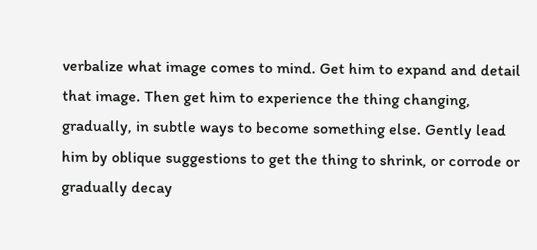verbalize what image comes to mind. Get him to expand and detail that image. Then get him to experience the thing changing, gradually, in subtle ways to become something else. Gently lead him by oblique suggestions to get the thing to shrink, or corrode or gradually decay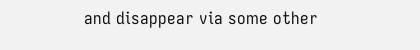and disappear via some other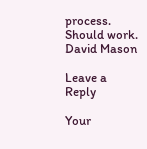process.
Should work.
David Mason

Leave a Reply

Your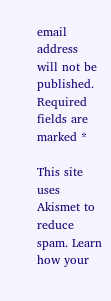email address will not be published. Required fields are marked *

This site uses Akismet to reduce spam. Learn how your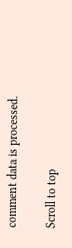comment data is processed.

Scroll to top